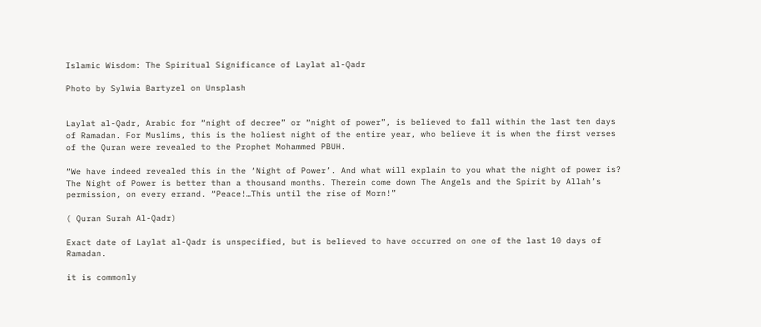Islamic Wisdom: The Spiritual Significance of Laylat al-Qadr

Photo by Sylwia Bartyzel on Unsplash


Laylat al-Qadr, Arabic for “night of decree” or “night of power”, is believed to fall within the last ten days of Ramadan. For Muslims, this is the holiest night of the entire year, who believe it is when the first verses of the Quran were revealed to the Prophet Mohammed PBUH.

“We have indeed revealed this in the ‘Night of Power’. And what will explain to you what the night of power is? The Night of Power is better than a thousand months. Therein come down The Angels and the Spirit by Allah’s permission, on every errand. “Peace!…This until the rise of Morn!”

( Quran Surah Al-Qadr)

Exact date of Laylat al-Qadr is unspecified, but is believed to have occurred on one of the last 10 days of Ramadan.

it is commonly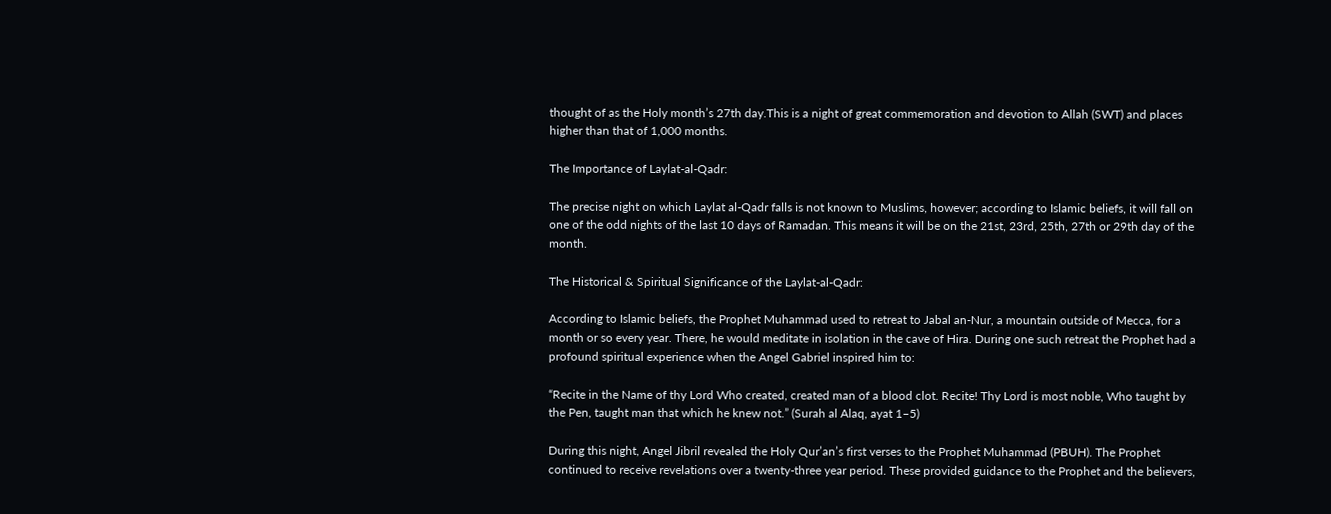thought of as the Holy month’s 27th day.This is a night of great commemoration and devotion to Allah (SWT) and places higher than that of 1,000 months.

The Importance of Laylat-al-Qadr:

The precise night on which Laylat al-Qadr falls is not known to Muslims, however; according to Islamic beliefs, it will fall on one of the odd nights of the last 10 days of Ramadan. This means it will be on the 21st, 23rd, 25th, 27th or 29th day of the month.

The Historical & Spiritual Significance of the Laylat-al-Qadr:

According to Islamic beliefs, the Prophet Muhammad used to retreat to Jabal an-Nur, a mountain outside of Mecca, for a month or so every year. There, he would meditate in isolation in the cave of Hira. During one such retreat the Prophet had a profound spiritual experience when the Angel Gabriel inspired him to:

“Recite in the Name of thy Lord Who created, created man of a blood clot. Recite! Thy Lord is most noble, Who taught by the Pen, taught man that which he knew not.” (Surah al Alaq, ayat 1–5)

During this night, Angel Jibril revealed the Holy Qur’an’s first verses to the Prophet Muhammad (PBUH). The Prophet continued to receive revelations over a twenty-three year period. These provided guidance to the Prophet and the believers,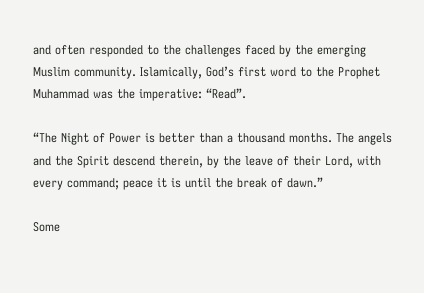and often responded to the challenges faced by the emerging Muslim community. Islamically, God’s first word to the Prophet Muhammad was the imperative: “Read”.

“The Night of Power is better than a thousand months. The angels and the Spirit descend therein, by the leave of their Lord, with every command; peace it is until the break of dawn.”

Some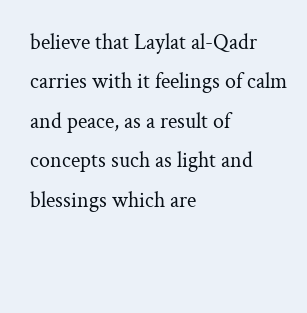believe that Laylat al-Qadr carries with it feelings of calm and peace, as a result of concepts such as light and blessings which are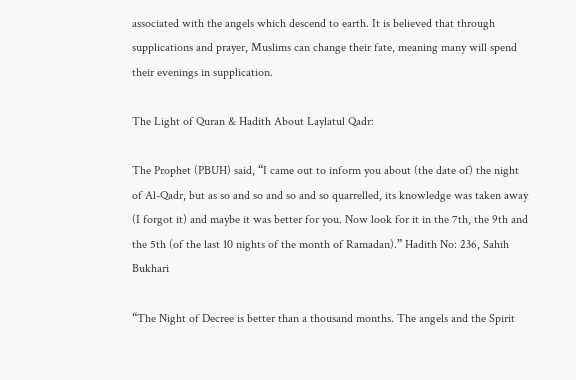associated with the angels which descend to earth. It is believed that through supplications and prayer, Muslims can change their fate, meaning many will spend their evenings in supplication.

The Light of Quran & Hadith About Laylatul Qadr:

The Prophet (PBUH) said, “I came out to inform you about (the date of) the night of Al-Qadr, but as so and so and so and so quarrelled, its knowledge was taken away (I forgot it) and maybe it was better for you. Now look for it in the 7th, the 9th and the 5th (of the last 10 nights of the month of Ramadan).” Hadith No: 236, Sahih Bukhari

“The Night of Decree is better than a thousand months. The angels and the Spirit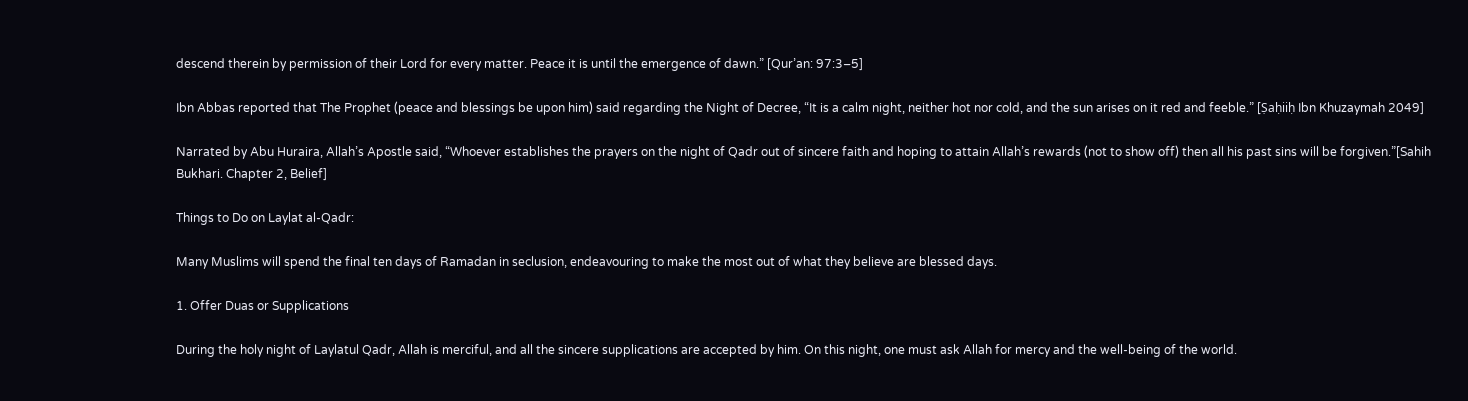descend therein by permission of their Lord for every matter. Peace it is until the emergence of dawn.” [Qur’an: 97:3–5]

Ibn Abbas reported that The Prophet (peace and blessings be upon him) said regarding the Night of Decree, “It is a calm night, neither hot nor cold, and the sun arises on it red and feeble.” [Ṣaḥiiḥ Ibn Khuzaymah 2049]

Narrated by Abu Huraira, Allah’s Apostle said, “Whoever establishes the prayers on the night of Qadr out of sincere faith and hoping to attain Allah’s rewards (not to show off) then all his past sins will be forgiven.”[Sahih Bukhari. Chapter 2, Belief]

Things to Do on Laylat al-Qadr:

Many Muslims will spend the final ten days of Ramadan in seclusion, endeavouring to make the most out of what they believe are blessed days.

1. Offer Duas or Supplications

During the holy night of Laylatul Qadr, Allah is merciful, and all the sincere supplications are accepted by him. On this night, one must ask Allah for mercy and the well-being of the world.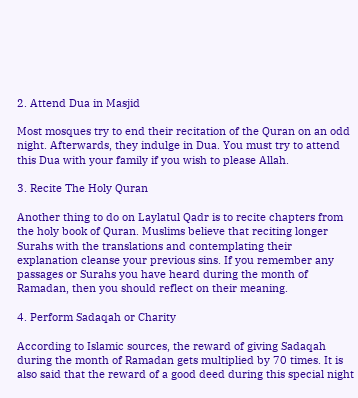2. Attend Dua in Masjid

Most mosques try to end their recitation of the Quran on an odd night. Afterwards, they indulge in Dua. You must try to attend this Dua with your family if you wish to please Allah.

3. Recite The Holy Quran

Another thing to do on Laylatul Qadr is to recite chapters from the holy book of Quran. Muslims believe that reciting longer Surahs with the translations and contemplating their explanation cleanse your previous sins. If you remember any passages or Surahs you have heard during the month of Ramadan, then you should reflect on their meaning.

4. Perform Sadaqah or Charity

According to Islamic sources, the reward of giving Sadaqah during the month of Ramadan gets multiplied by 70 times. It is also said that the reward of a good deed during this special night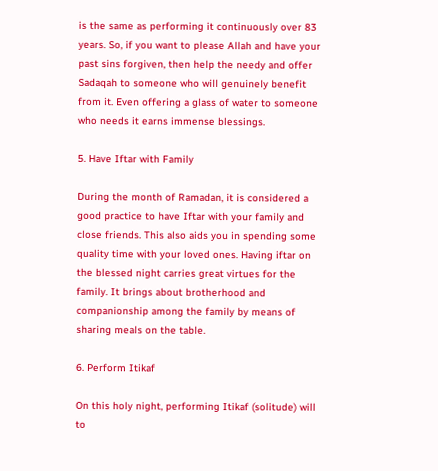is the same as performing it continuously over 83 years. So, if you want to please Allah and have your past sins forgiven, then help the needy and offer Sadaqah to someone who will genuinely benefit from it. Even offering a glass of water to someone who needs it earns immense blessings.

5. Have Iftar with Family

During the month of Ramadan, it is considered a good practice to have Iftar with your family and close friends. This also aids you in spending some quality time with your loved ones. Having iftar on the blessed night carries great virtues for the family. It brings about brotherhood and companionship among the family by means of sharing meals on the table.

6. Perform Itikaf

On this holy night, performing Itikaf (solitude) will to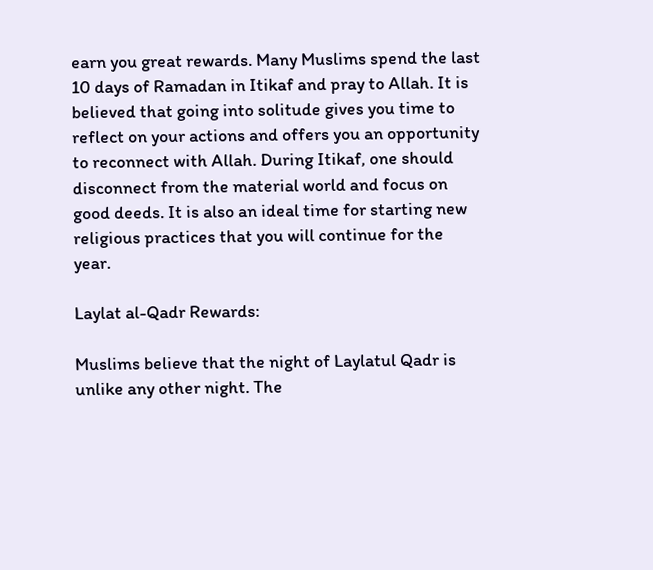earn you great rewards. Many Muslims spend the last 10 days of Ramadan in Itikaf and pray to Allah. It is believed that going into solitude gives you time to reflect on your actions and offers you an opportunity to reconnect with Allah. During Itikaf, one should disconnect from the material world and focus on good deeds. It is also an ideal time for starting new religious practices that you will continue for the year.

Laylat al-Qadr Rewards:

Muslims believe that the night of Laylatul Qadr is unlike any other night. The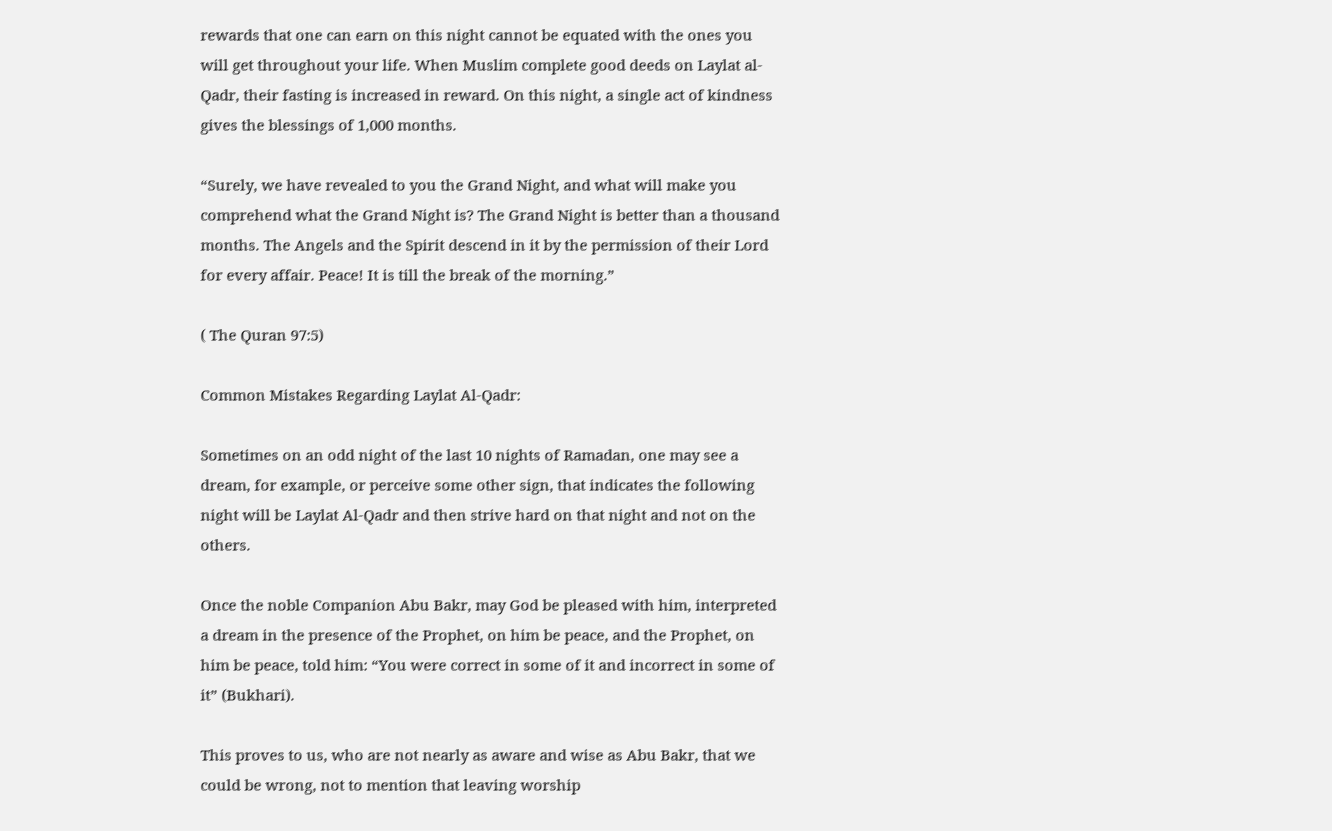rewards that one can earn on this night cannot be equated with the ones you will get throughout your life. When Muslim complete good deeds on Laylat al-Qadr, their fasting is increased in reward. On this night, a single act of kindness gives the blessings of 1,000 months.

“Surely, we have revealed to you the Grand Night, and what will make you comprehend what the Grand Night is? The Grand Night is better than a thousand months. The Angels and the Spirit descend in it by the permission of their Lord for every affair. Peace! It is till the break of the morning.”

( The Quran 97:5)

Common Mistakes Regarding Laylat Al-Qadr:

Sometimes on an odd night of the last 10 nights of Ramadan, one may see a dream, for example, or perceive some other sign, that indicates the following night will be Laylat Al-Qadr and then strive hard on that night and not on the others.

Once the noble Companion Abu Bakr, may God be pleased with him, interpreted a dream in the presence of the Prophet, on him be peace, and the Prophet, on him be peace, told him: “You were correct in some of it and incorrect in some of it” (Bukhari).

This proves to us, who are not nearly as aware and wise as Abu Bakr, that we could be wrong, not to mention that leaving worship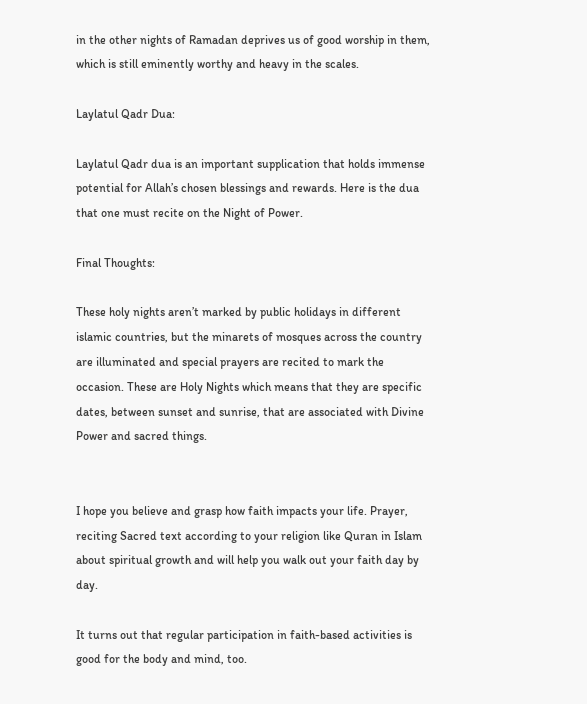in the other nights of Ramadan deprives us of good worship in them, which is still eminently worthy and heavy in the scales.

Laylatul Qadr Dua:

Laylatul Qadr dua is an important supplication that holds immense potential for Allah’s chosen blessings and rewards. Here is the dua that one must recite on the Night of Power.

Final Thoughts:

These holy nights aren’t marked by public holidays in different islamic countries, but the minarets of mosques across the country are illuminated and special prayers are recited to mark the occasion. These are Holy Nights which means that they are specific dates, between sunset and sunrise, that are associated with Divine Power and sacred things.


I hope you believe and grasp how faith impacts your life. Prayer, reciting Sacred text according to your religion like Quran in Islam about spiritual growth and will help you walk out your faith day by day.

It turns out that regular participation in faith-based activities is good for the body and mind, too.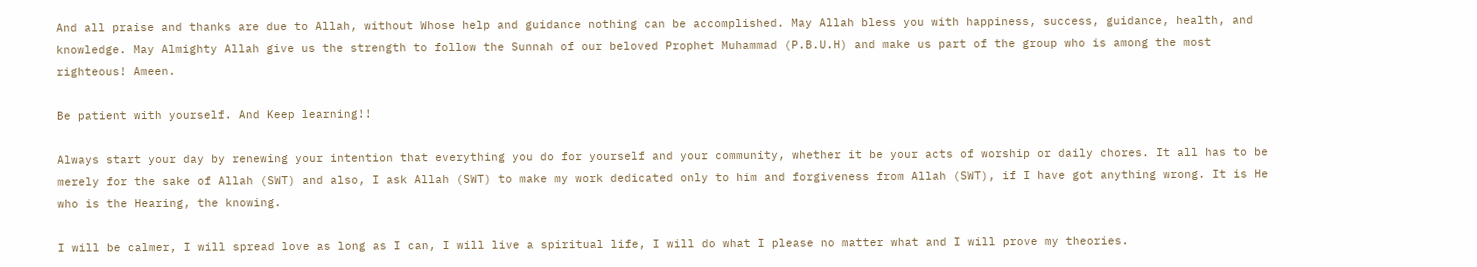And all praise and thanks are due to Allah, without Whose help and guidance nothing can be accomplished. May Allah bless you with happiness, success, guidance, health, and knowledge. May Almighty Allah give us the strength to follow the Sunnah of our beloved Prophet Muhammad (P.B.U.H) and make us part of the group who is among the most righteous! Ameen.

Be patient with yourself. And Keep learning!!

Always start your day by renewing your intention that everything you do for yourself and your community, whether it be your acts of worship or daily chores. It all has to be merely for the sake of Allah (SWT) and also, I ask Allah (SWT) to make my work dedicated only to him and forgiveness from Allah (SWT), if I have got anything wrong. It is He who is the Hearing, the knowing.

I will be calmer, I will spread love as long as I can, I will live a spiritual life, I will do what I please no matter what and I will prove my theories.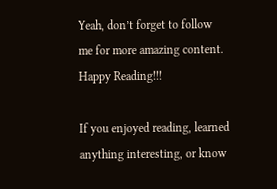Yeah, don’t forget to follow me for more amazing content. Happy Reading!!!

If you enjoyed reading, learned anything interesting, or know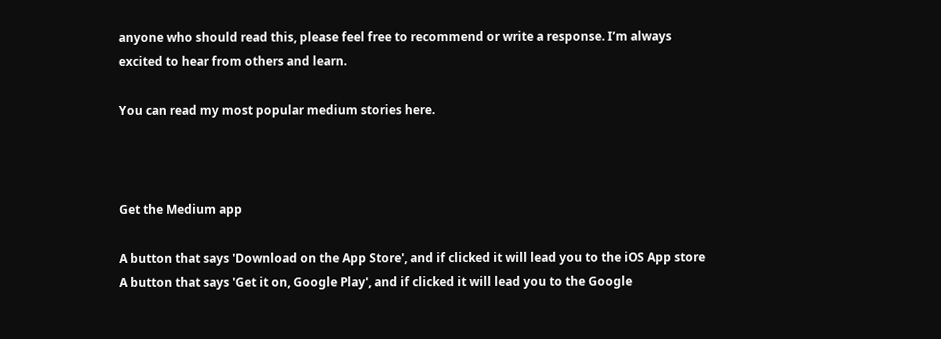anyone who should read this, please feel free to recommend or write a response. I’m always excited to hear from others and learn.

You can read my most popular medium stories here.



Get the Medium app

A button that says 'Download on the App Store', and if clicked it will lead you to the iOS App store
A button that says 'Get it on, Google Play', and if clicked it will lead you to the Google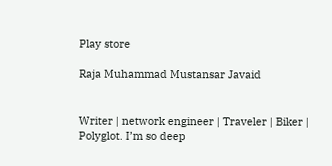Play store

Raja Muhammad Mustansar Javaid


Writer | network engineer | Traveler | Biker | Polyglot. I’m so deep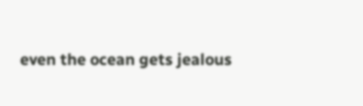even the ocean gets jealous